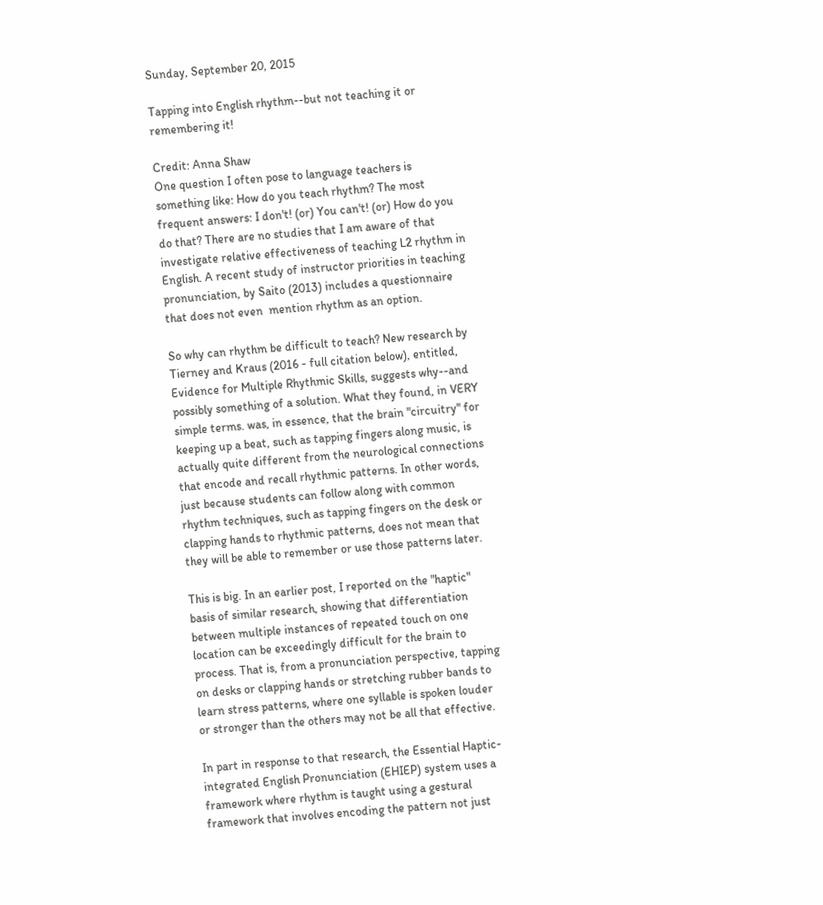Sunday, September 20, 2015

Tapping into English rhythm--but not teaching it or remembering it!

Credit: Anna Shaw
One question I often pose to language teachers is something like: How do you teach rhythm? The most frequent answers: I don't! (or) You can't! (or) How do you do that? There are no studies that I am aware of that investigate relative effectiveness of teaching L2 rhythm in English. A recent study of instructor priorities in teaching pronunciation, by Saito (2013) includes a questionnaire that does not even  mention rhythm as an option.

So why can rhythm be difficult to teach? New research by Tierney and Kraus (2016 - full citation below), entitled, Evidence for Multiple Rhythmic Skills, suggests why--and possibly something of a solution. What they found, in VERY simple terms. was, in essence, that the brain "circuitry" for keeping up a beat, such as tapping fingers along music, is actually quite different from the neurological connections that encode and recall rhythmic patterns. In other words, just because students can follow along with common rhythm techniques, such as tapping fingers on the desk or clapping hands to rhythmic patterns, does not mean that they will be able to remember or use those patterns later.

This is big. In an earlier post, I reported on the "haptic" basis of similar research, showing that differentiation between multiple instances of repeated touch on one location can be exceedingly difficult for the brain to process. That is, from a pronunciation perspective, tapping on desks or clapping hands or stretching rubber bands to learn stress patterns, where one syllable is spoken louder or stronger than the others may not be all that effective.

In part in response to that research, the Essential Haptic-integrated English Pronunciation (EHIEP) system uses a framework where rhythm is taught using a gestural framework that involves encoding the pattern not just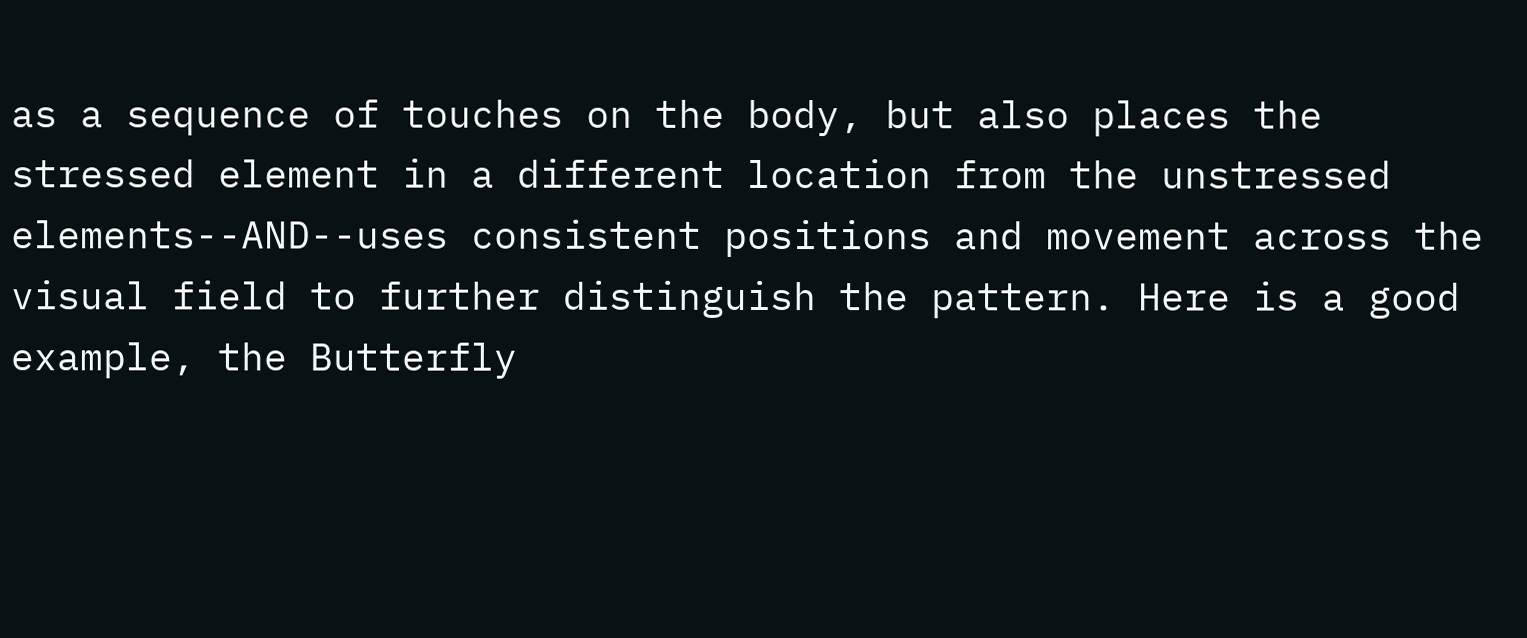as a sequence of touches on the body, but also places the stressed element in a different location from the unstressed elements--AND--uses consistent positions and movement across the visual field to further distinguish the pattern. Here is a good example, the Butterfly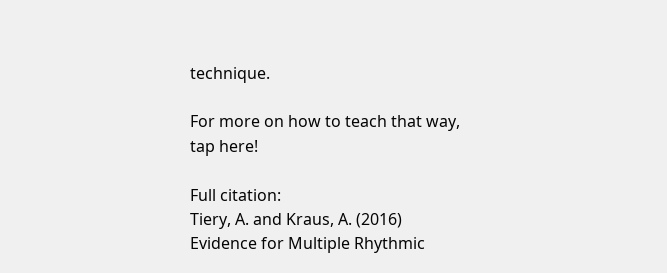technique.

For more on how to teach that way, tap here!

Full citation:
Tiery, A. and Kraus, A. (2016) Evidence for Multiple Rhythmic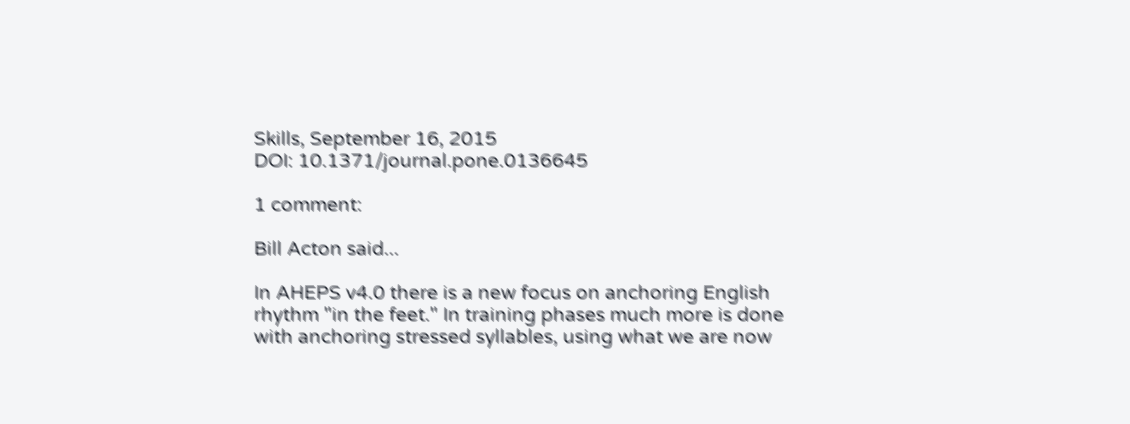Skills, September 16, 2015
DOI: 10.1371/journal.pone.0136645

1 comment:

Bill Acton said...

In AHEPS v4.0 there is a new focus on anchoring English rhythm "in the feet." In training phases much more is done with anchoring stressed syllables, using what we are now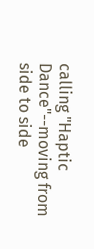calling "Haptic Dance"--moving from side to side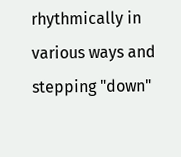rhythmically in various ways and stepping "down"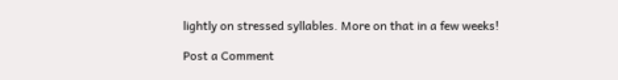lightly on stressed syllables. More on that in a few weeks!

Post a Comment